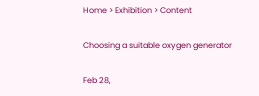Home > Exhibition > Content

Choosing a suitable oxygen generator

Feb 28,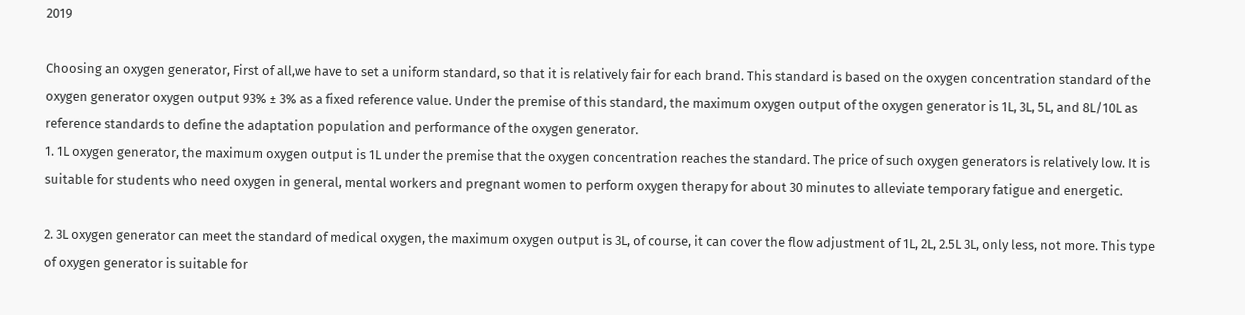2019

Choosing an oxygen generator, First of all,we have to set a uniform standard, so that it is relatively fair for each brand. This standard is based on the oxygen concentration standard of the oxygen generator oxygen output 93% ± 3% as a fixed reference value. Under the premise of this standard, the maximum oxygen output of the oxygen generator is 1L, 3L, 5L, and 8L/10L as reference standards to define the adaptation population and performance of the oxygen generator.
1. 1L oxygen generator, the maximum oxygen output is 1L under the premise that the oxygen concentration reaches the standard. The price of such oxygen generators is relatively low. It is suitable for students who need oxygen in general, mental workers and pregnant women to perform oxygen therapy for about 30 minutes to alleviate temporary fatigue and energetic.

2. 3L oxygen generator can meet the standard of medical oxygen, the maximum oxygen output is 3L, of course, it can cover the flow adjustment of 1L, 2L, 2.5L 3L, only less, not more. This type of oxygen generator is suitable for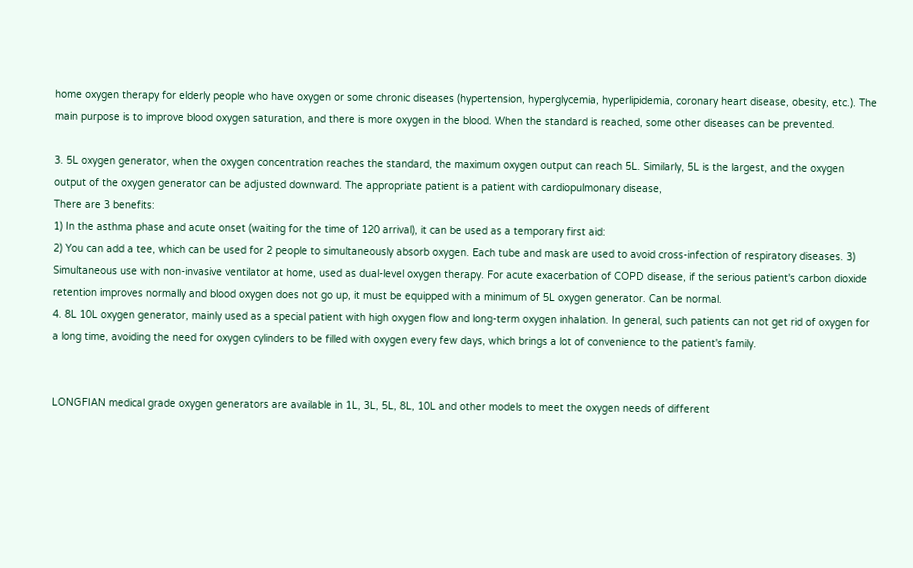home oxygen therapy for elderly people who have oxygen or some chronic diseases (hypertension, hyperglycemia, hyperlipidemia, coronary heart disease, obesity, etc.). The main purpose is to improve blood oxygen saturation, and there is more oxygen in the blood. When the standard is reached, some other diseases can be prevented.

3. 5L oxygen generator, when the oxygen concentration reaches the standard, the maximum oxygen output can reach 5L. Similarly, 5L is the largest, and the oxygen output of the oxygen generator can be adjusted downward. The appropriate patient is a patient with cardiopulmonary disease,
There are 3 benefits:
1) In the asthma phase and acute onset (waiting for the time of 120 arrival), it can be used as a temporary first aid:
2) You can add a tee, which can be used for 2 people to simultaneously absorb oxygen. Each tube and mask are used to avoid cross-infection of respiratory diseases. 3) Simultaneous use with non-invasive ventilator at home, used as dual-level oxygen therapy. For acute exacerbation of COPD disease, if the serious patient's carbon dioxide retention improves normally and blood oxygen does not go up, it must be equipped with a minimum of 5L oxygen generator. Can be normal.
4. 8L 10L oxygen generator, mainly used as a special patient with high oxygen flow and long-term oxygen inhalation. In general, such patients can not get rid of oxygen for a long time, avoiding the need for oxygen cylinders to be filled with oxygen every few days, which brings a lot of convenience to the patient's family.


LONGFIAN medical grade oxygen generators are available in 1L, 3L, 5L, 8L, 10L and other models to meet the oxygen needs of different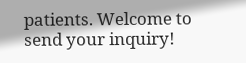patients. Welcome to send your inquiry!